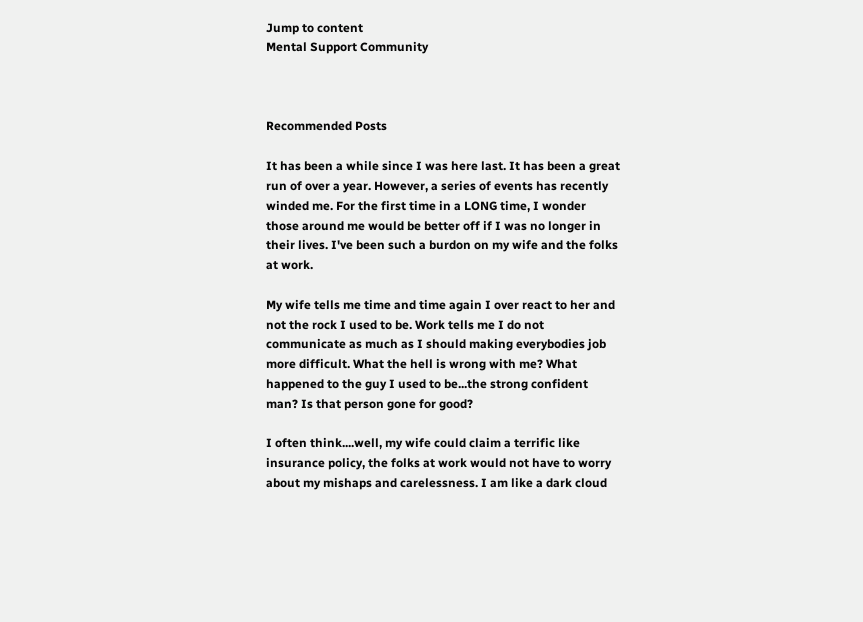Jump to content
Mental Support Community



Recommended Posts

It has been a while since I was here last. It has been a great run of over a year. However, a series of events has recently winded me. For the first time in a LONG time, I wonder those around me would be better off if I was no longer in their lives. I've been such a burdon on my wife and the folks at work.

My wife tells me time and time again I over react to her and not the rock I used to be. Work tells me I do not communicate as much as I should making everybodies job more difficult. What the hell is wrong with me? What happened to the guy I used to be...the strong confident man? Is that person gone for good?

I often think....well, my wife could claim a terrific like insurance policy, the folks at work would not have to worry about my mishaps and carelessness. I am like a dark cloud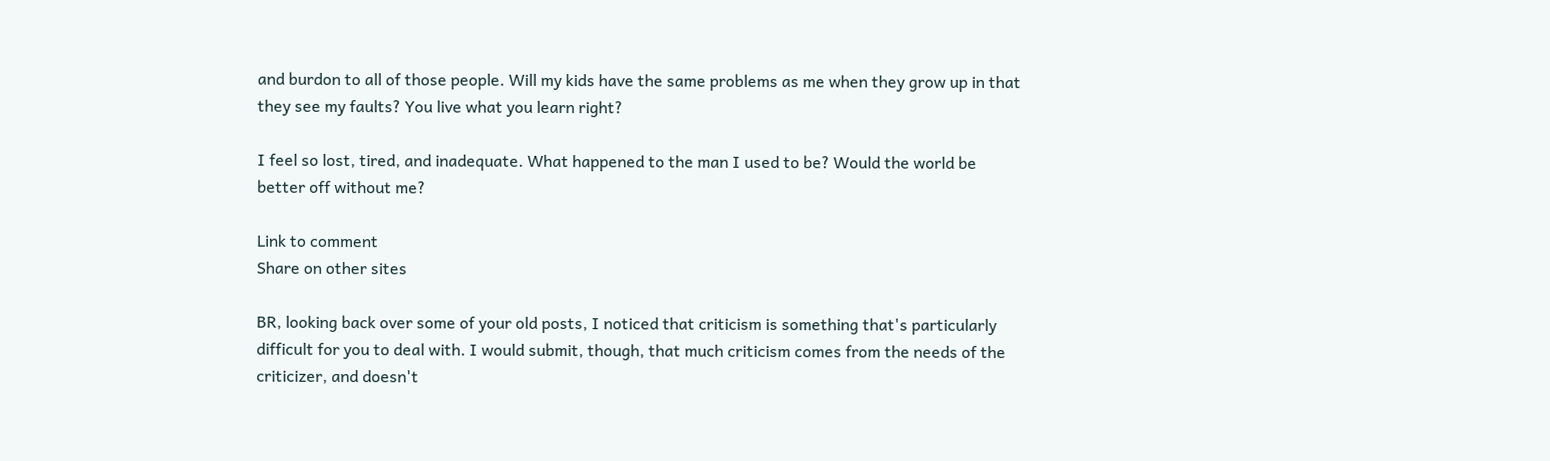and burdon to all of those people. Will my kids have the same problems as me when they grow up in that they see my faults? You live what you learn right?

I feel so lost, tired, and inadequate. What happened to the man I used to be? Would the world be better off without me?

Link to comment
Share on other sites

BR, looking back over some of your old posts, I noticed that criticism is something that's particularly difficult for you to deal with. I would submit, though, that much criticism comes from the needs of the criticizer, and doesn't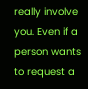really involve you. Even if a person wants to request a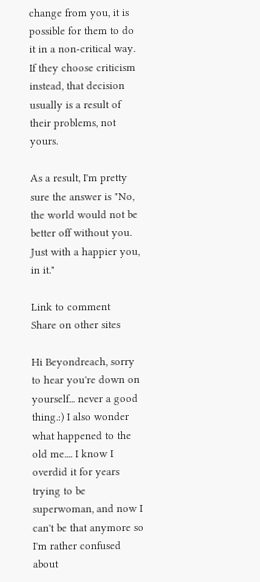change from you, it is possible for them to do it in a non-critical way. If they choose criticism instead, that decision usually is a result of their problems, not yours.

As a result, I'm pretty sure the answer is "No, the world would not be better off without you. Just with a happier you, in it."

Link to comment
Share on other sites

Hi Beyondreach, sorry to hear you're down on yourself... never a good thing.:) I also wonder what happened to the old me.... I know I overdid it for years trying to be superwoman, and now I can't be that anymore so I'm rather confused about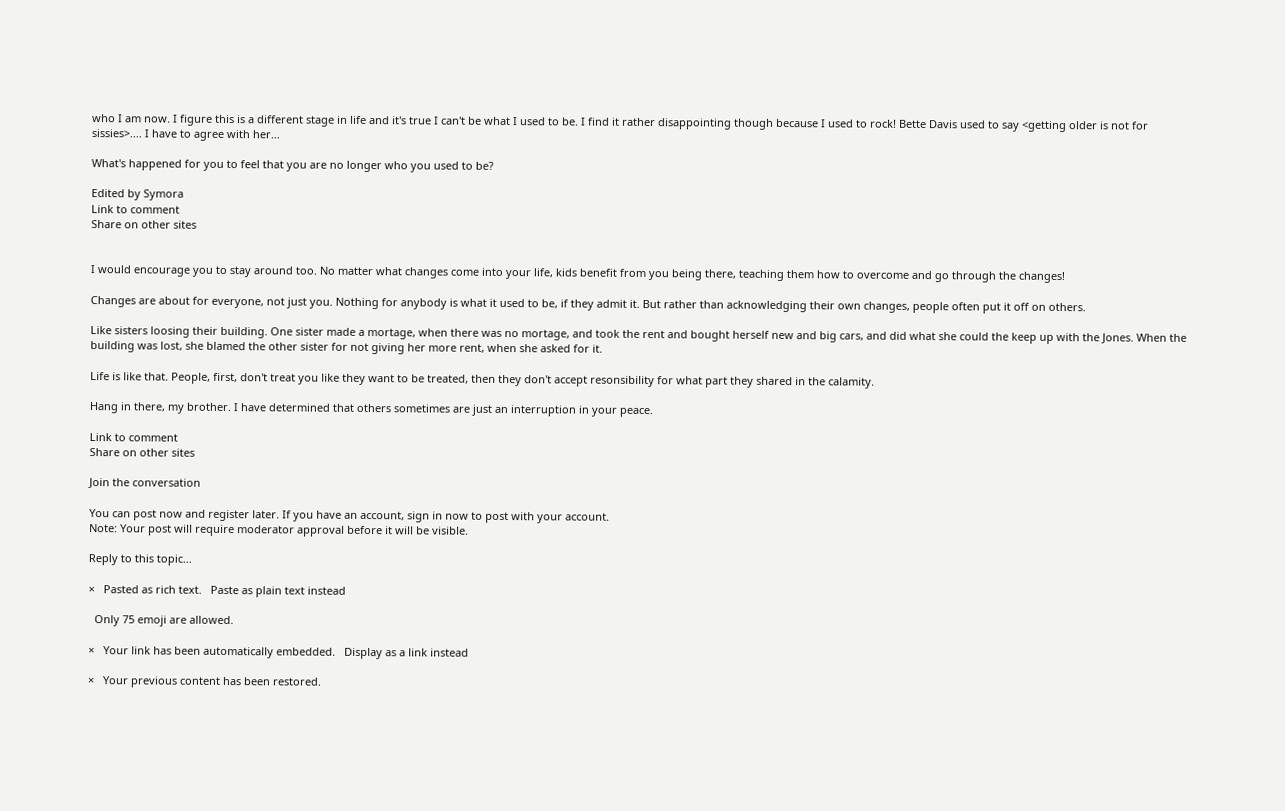who I am now. I figure this is a different stage in life and it's true I can't be what I used to be. I find it rather disappointing though because I used to rock! Bette Davis used to say <getting older is not for sissies>.... I have to agree with her...

What's happened for you to feel that you are no longer who you used to be?

Edited by Symora
Link to comment
Share on other sites


I would encourage you to stay around too. No matter what changes come into your life, kids benefit from you being there, teaching them how to overcome and go through the changes!

Changes are about for everyone, not just you. Nothing for anybody is what it used to be, if they admit it. But rather than acknowledging their own changes, people often put it off on others.

Like sisters loosing their building. One sister made a mortage, when there was no mortage, and took the rent and bought herself new and big cars, and did what she could the keep up with the Jones. When the building was lost, she blamed the other sister for not giving her more rent, when she asked for it.

Life is like that. People, first, don't treat you like they want to be treated, then they don't accept resonsibility for what part they shared in the calamity.

Hang in there, my brother. I have determined that others sometimes are just an interruption in your peace.

Link to comment
Share on other sites

Join the conversation

You can post now and register later. If you have an account, sign in now to post with your account.
Note: Your post will require moderator approval before it will be visible.

Reply to this topic...

×   Pasted as rich text.   Paste as plain text instead

  Only 75 emoji are allowed.

×   Your link has been automatically embedded.   Display as a link instead

×   Your previous content has been restored.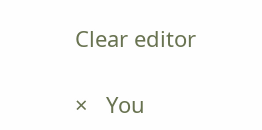Clear editor

×   You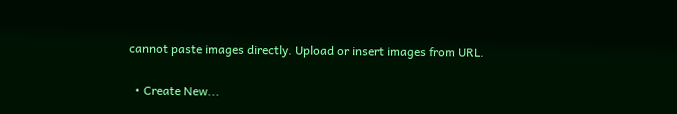cannot paste images directly. Upload or insert images from URL.


  • Create New...